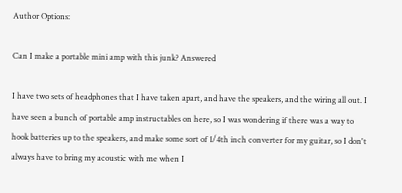Author Options:

Can I make a portable mini amp with this junk? Answered

I have two sets of headphones that I have taken apart, and have the speakers, and the wiring all out. I have seen a bunch of portable amp instructables on here, so I was wondering if there was a way to hook batteries up to the speakers, and make some sort of 1/4th inch converter for my guitar, so I don't always have to bring my acoustic with me when I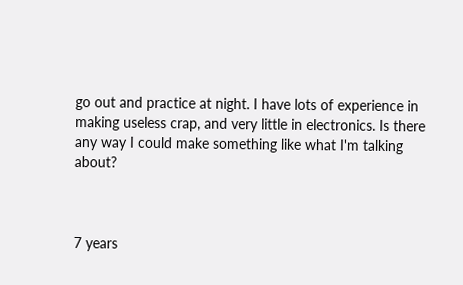go out and practice at night. I have lots of experience in making useless crap, and very little in electronics. Is there any way I could make something like what I'm talking about?



7 years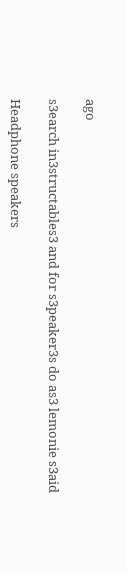ago

s3earch in3structables3 and for s3peaker3s do as3 lemonie s3aid

Headphone speakers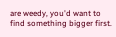are weedy, you'd want to find something bigger first.